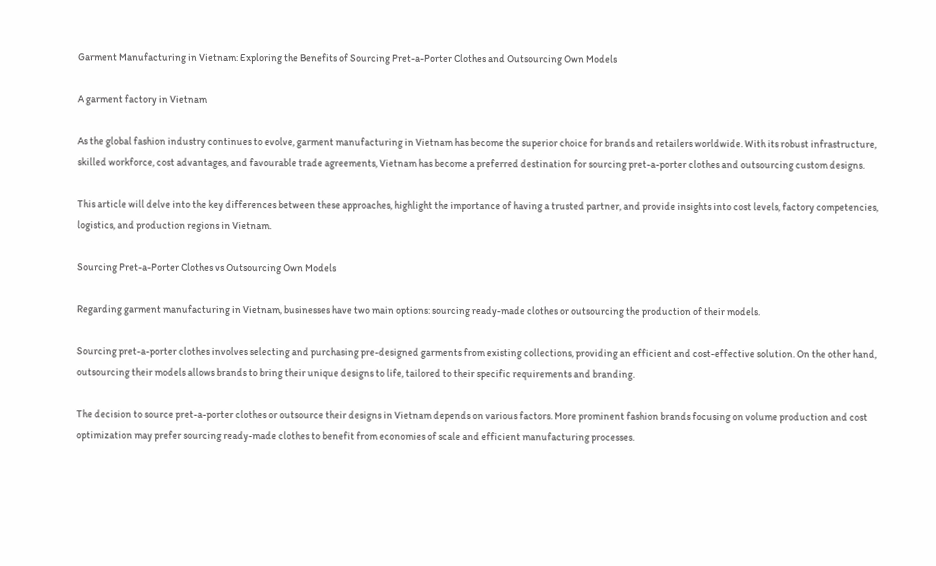Garment Manufacturing in Vietnam: Exploring the Benefits of Sourcing Pret-a-Porter Clothes and Outsourcing Own Models

A garment factory in Vietnam

As the global fashion industry continues to evolve, garment manufacturing in Vietnam has become the superior choice for brands and retailers worldwide. With its robust infrastructure, skilled workforce, cost advantages, and favourable trade agreements, Vietnam has become a preferred destination for sourcing pret-a-porter clothes and outsourcing custom designs.

This article will delve into the key differences between these approaches, highlight the importance of having a trusted partner, and provide insights into cost levels, factory competencies, logistics, and production regions in Vietnam.

Sourcing Pret-a-Porter Clothes vs Outsourcing Own Models

Regarding garment manufacturing in Vietnam, businesses have two main options: sourcing ready-made clothes or outsourcing the production of their models.

Sourcing pret-a-porter clothes involves selecting and purchasing pre-designed garments from existing collections, providing an efficient and cost-effective solution. On the other hand, outsourcing their models allows brands to bring their unique designs to life, tailored to their specific requirements and branding.

The decision to source pret-a-porter clothes or outsource their designs in Vietnam depends on various factors. More prominent fashion brands focusing on volume production and cost optimization may prefer sourcing ready-made clothes to benefit from economies of scale and efficient manufacturing processes.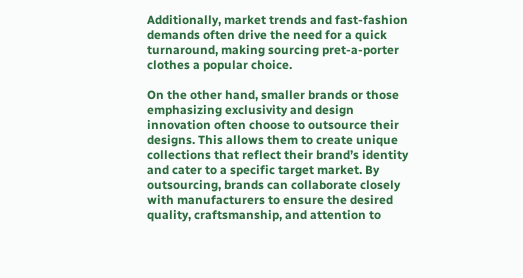Additionally, market trends and fast-fashion demands often drive the need for a quick turnaround, making sourcing pret-a-porter clothes a popular choice.

On the other hand, smaller brands or those emphasizing exclusivity and design innovation often choose to outsource their designs. This allows them to create unique collections that reflect their brand’s identity and cater to a specific target market. By outsourcing, brands can collaborate closely with manufacturers to ensure the desired quality, craftsmanship, and attention to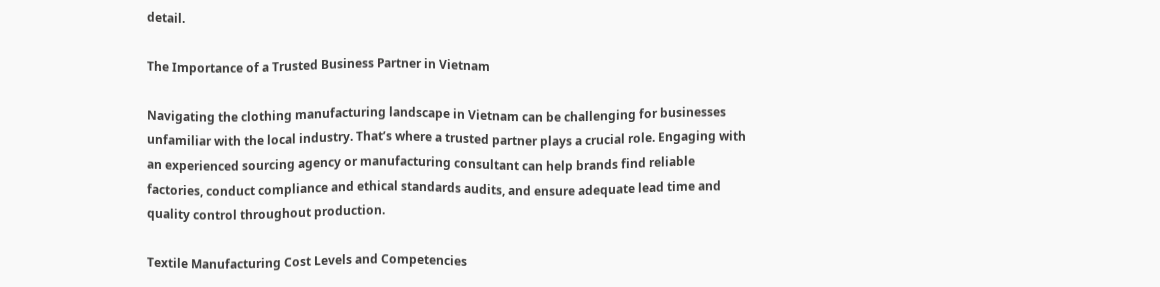detail.

The Importance of a Trusted Business Partner in Vietnam

Navigating the clothing manufacturing landscape in Vietnam can be challenging for businesses unfamiliar with the local industry. That’s where a trusted partner plays a crucial role. Engaging with an experienced sourcing agency or manufacturing consultant can help brands find reliable factories, conduct compliance and ethical standards audits, and ensure adequate lead time and quality control throughout production.

Textile Manufacturing Cost Levels and Competencies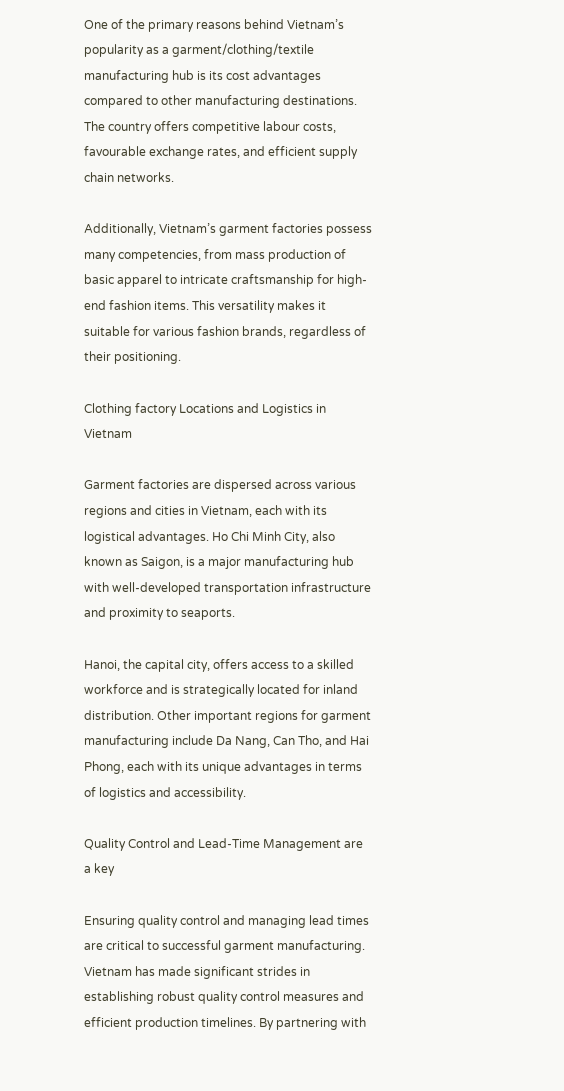One of the primary reasons behind Vietnam’s popularity as a garment/clothing/textile manufacturing hub is its cost advantages compared to other manufacturing destinations. The country offers competitive labour costs, favourable exchange rates, and efficient supply chain networks.

Additionally, Vietnam’s garment factories possess many competencies, from mass production of basic apparel to intricate craftsmanship for high-end fashion items. This versatility makes it suitable for various fashion brands, regardless of their positioning.

Clothing factory Locations and Logistics in Vietnam

Garment factories are dispersed across various regions and cities in Vietnam, each with its logistical advantages. Ho Chi Minh City, also known as Saigon, is a major manufacturing hub with well-developed transportation infrastructure and proximity to seaports.

Hanoi, the capital city, offers access to a skilled workforce and is strategically located for inland distribution. Other important regions for garment manufacturing include Da Nang, Can Tho, and Hai Phong, each with its unique advantages in terms of logistics and accessibility.

Quality Control and Lead-Time Management are a key

Ensuring quality control and managing lead times are critical to successful garment manufacturing. Vietnam has made significant strides in establishing robust quality control measures and efficient production timelines. By partnering with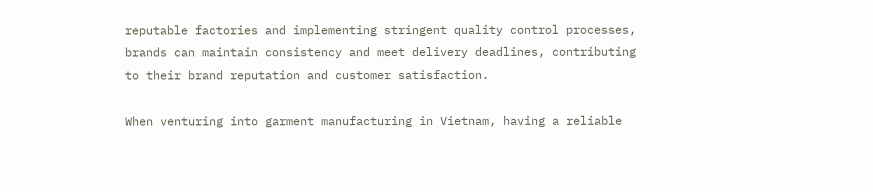reputable factories and implementing stringent quality control processes, brands can maintain consistency and meet delivery deadlines, contributing to their brand reputation and customer satisfaction.

When venturing into garment manufacturing in Vietnam, having a reliable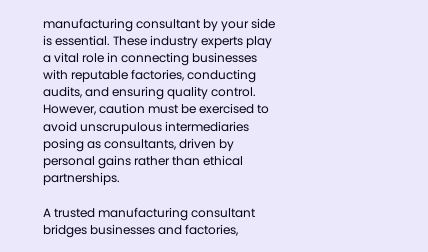manufacturing consultant by your side is essential. These industry experts play a vital role in connecting businesses with reputable factories, conducting audits, and ensuring quality control. However, caution must be exercised to avoid unscrupulous intermediaries posing as consultants, driven by personal gains rather than ethical partnerships.

A trusted manufacturing consultant bridges businesses and factories,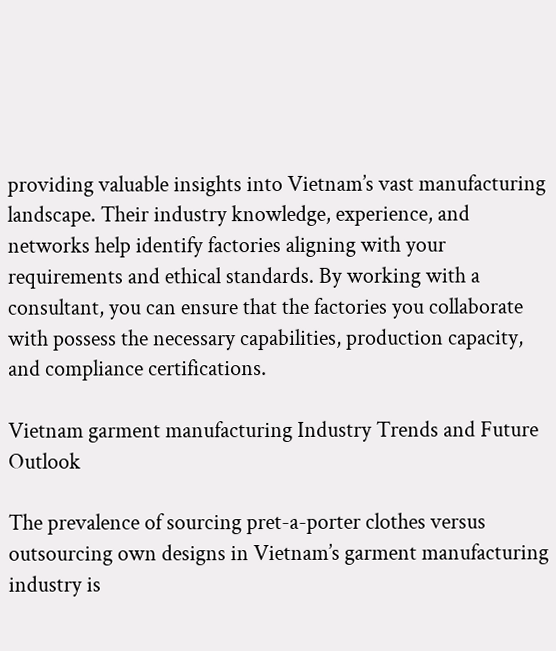providing valuable insights into Vietnam’s vast manufacturing landscape. Their industry knowledge, experience, and networks help identify factories aligning with your requirements and ethical standards. By working with a consultant, you can ensure that the factories you collaborate with possess the necessary capabilities, production capacity, and compliance certifications.

Vietnam garment manufacturing Industry Trends and Future Outlook

The prevalence of sourcing pret-a-porter clothes versus outsourcing own designs in Vietnam’s garment manufacturing industry is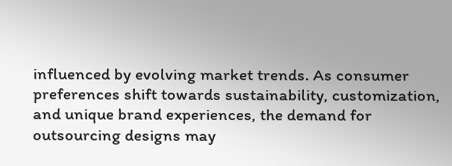influenced by evolving market trends. As consumer preferences shift towards sustainability, customization, and unique brand experiences, the demand for outsourcing designs may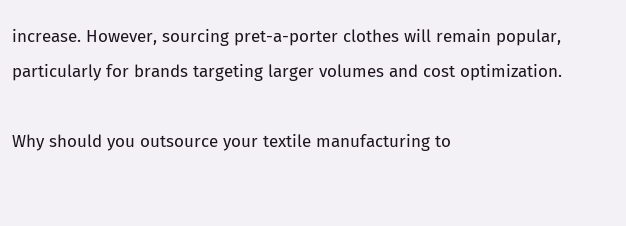increase. However, sourcing pret-a-porter clothes will remain popular, particularly for brands targeting larger volumes and cost optimization.

Why should you outsource your textile manufacturing to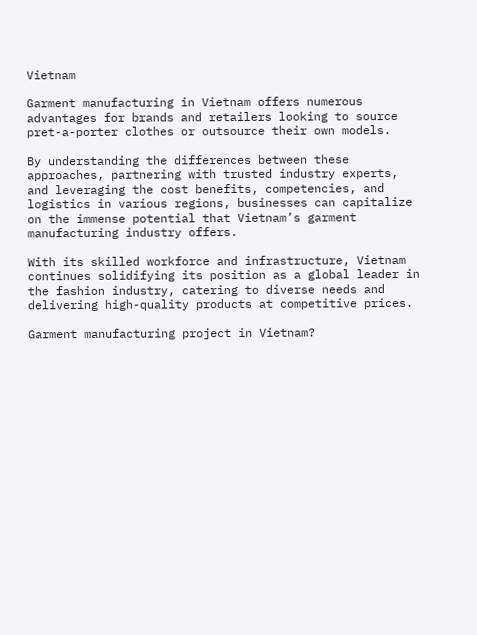Vietnam

Garment manufacturing in Vietnam offers numerous advantages for brands and retailers looking to source pret-a-porter clothes or outsource their own models.

By understanding the differences between these approaches, partnering with trusted industry experts, and leveraging the cost benefits, competencies, and logistics in various regions, businesses can capitalize on the immense potential that Vietnam’s garment manufacturing industry offers.

With its skilled workforce and infrastructure, Vietnam continues solidifying its position as a global leader in the fashion industry, catering to diverse needs and delivering high-quality products at competitive prices.

Garment manufacturing project in Vietnam?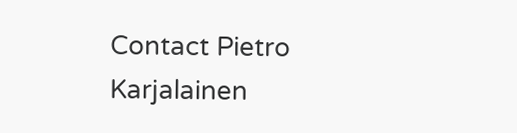Contact Pietro Karjalainen